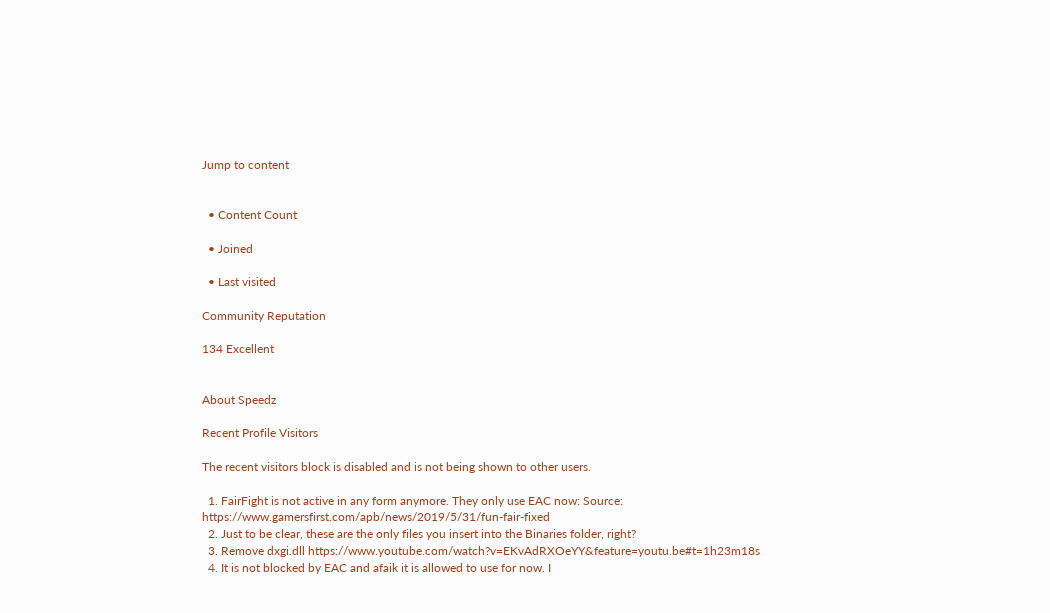Jump to content


  • Content Count

  • Joined

  • Last visited

Community Reputation

134 Excellent


About Speedz

Recent Profile Visitors

The recent visitors block is disabled and is not being shown to other users.

  1. FairFight is not active in any form anymore. They only use EAC now: Source: https://www.gamersfirst.com/apb/news/2019/5/31/fun-fair-fixed
  2. Just to be clear, these are the only files you insert into the Binaries folder, right?
  3. Remove dxgi.dll https://www.youtube.com/watch?v=EKvAdRXOeYY&feature=youtu.be#t=1h23m18s
  4. It is not blocked by EAC and afaik it is allowed to use for now. I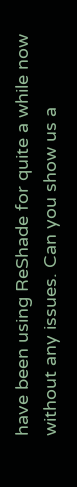have been using ReShade for quite a while now without any issues. Can you show us a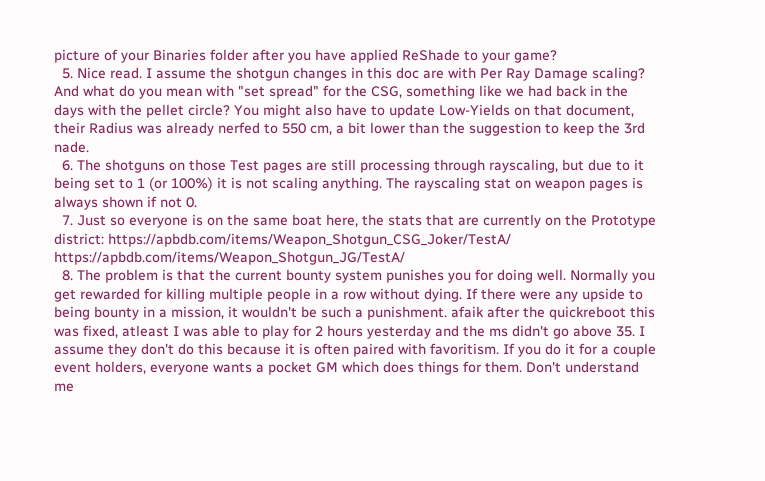picture of your Binaries folder after you have applied ReShade to your game?
  5. Nice read. I assume the shotgun changes in this doc are with Per Ray Damage scaling? And what do you mean with "set spread" for the CSG, something like we had back in the days with the pellet circle? You might also have to update Low-Yields on that document, their Radius was already nerfed to 550 cm, a bit lower than the suggestion to keep the 3rd nade.
  6. The shotguns on those Test pages are still processing through rayscaling, but due to it being set to 1 (or 100%) it is not scaling anything. The rayscaling stat on weapon pages is always shown if not 0.
  7. Just so everyone is on the same boat here, the stats that are currently on the Prototype district: https://apbdb.com/items/Weapon_Shotgun_CSG_Joker/TestA/ https://apbdb.com/items/Weapon_Shotgun_JG/TestA/
  8. The problem is that the current bounty system punishes you for doing well. Normally you get rewarded for killing multiple people in a row without dying. If there were any upside to being bounty in a mission, it wouldn't be such a punishment. afaik after the quickreboot this was fixed, atleast I was able to play for 2 hours yesterday and the ms didn't go above 35. I assume they don't do this because it is often paired with favoritism. If you do it for a couple event holders, everyone wants a pocket GM which does things for them. Don't understand me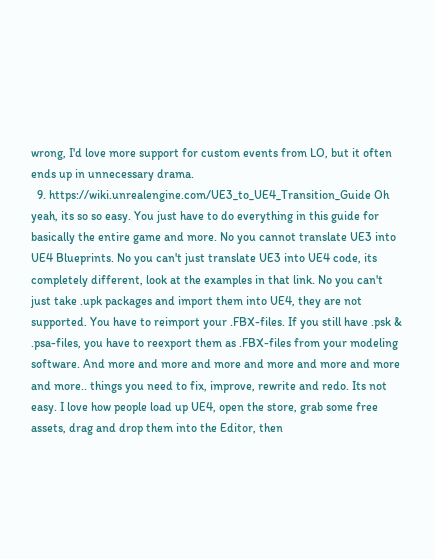wrong, I'd love more support for custom events from LO, but it often ends up in unnecessary drama.
  9. https://wiki.unrealengine.com/UE3_to_UE4_Transition_Guide Oh yeah, its so so easy. You just have to do everything in this guide for basically the entire game and more. No you cannot translate UE3 into UE4 Blueprints. No you can't just translate UE3 into UE4 code, its completely different, look at the examples in that link. No you can't just take .upk packages and import them into UE4, they are not supported. You have to reimport your .FBX-files. If you still have .psk & .psa-files, you have to reexport them as .FBX-files from your modeling software. And more and more and more and more and more and more and more.. things you need to fix, improve, rewrite and redo. Its not easy. I love how people load up UE4, open the store, grab some free assets, drag and drop them into the Editor, then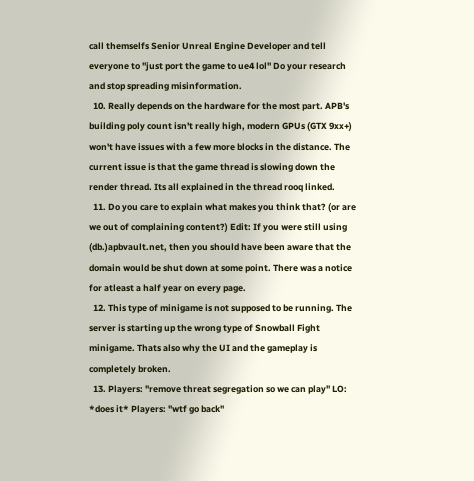call themselfs Senior Unreal Engine Developer and tell everyone to "just port the game to ue4 lol" Do your research and stop spreading misinformation.
  10. Really depends on the hardware for the most part. APB's building poly count isn't really high, modern GPUs (GTX 9xx+) won't have issues with a few more blocks in the distance. The current issue is that the game thread is slowing down the render thread. Its all explained in the thread rooq linked.
  11. Do you care to explain what makes you think that? (or are we out of complaining content?) Edit: If you were still using (db.)apbvault.net, then you should have been aware that the domain would be shut down at some point. There was a notice for atleast a half year on every page.
  12. This type of minigame is not supposed to be running. The server is starting up the wrong type of Snowball Fight minigame. Thats also why the UI and the gameplay is completely broken.
  13. Players: "remove threat segregation so we can play" LO: *does it* Players: "wtf go back"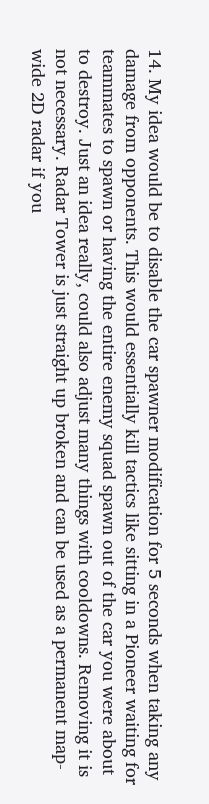14. My idea would be to disable the car spawner modification for 5 seconds when taking any damage from opponents. This would essentially kill tactics like sitting in a Pioneer waiting for teammates to spawn or having the entire enemy squad spawn out of the car you were about to destroy. Just an idea really, could also adjust many things with cooldowns. Removing it is not necessary. Radar Tower is just straight up broken and can be used as a permanent map-wide 2D radar if you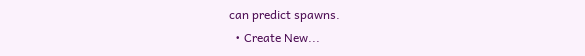can predict spawns.
  • Create New...